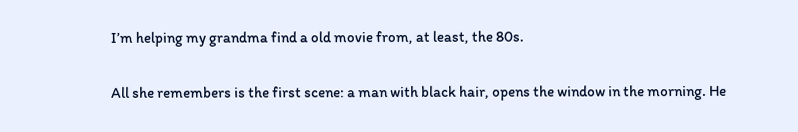I’m helping my grandma find a old movie from, at least, the 80s.

All she remembers is the first scene: a man with black hair, opens the window in the morning. He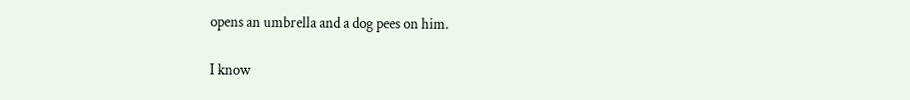opens an umbrella and a dog pees on him.

I know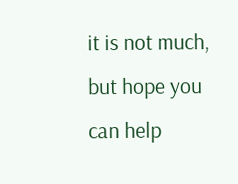it is not much, but hope you can help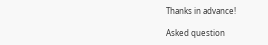Thanks in advance!

Asked question